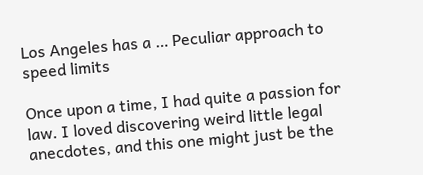Los Angeles has a … Peculiar approach to speed limits

Once upon a time, I had quite a passion for law. I loved discovering weird little legal anecdotes, and this one might just be the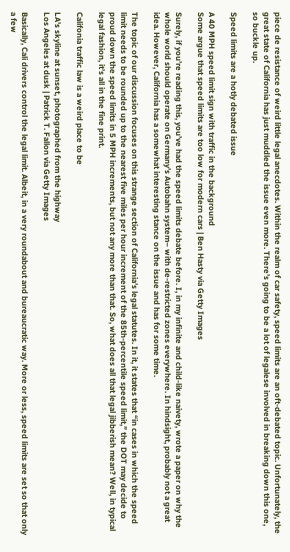piece de resistance of weird little legal anecdotes. Within the realm of car safety, speed limits are an oft-debated topic. Unfortunately, the great state of California has just muddled the issue even more. There’s going to be a lot of legalese involved in breaking down this one, so buckle up.

Speed limits are a hotly debated issue

A 40 MPH speed limit sign with traffic in the background
Some argue that speed limits are too low for modern cars | Ben Hasty via Getty Images

Surely, if you’re reading this, you’ve had the speed limits debate before. I, in my infinite and child-like naivety, wrote a paper on why the whole world should operate on Germany’s Autobahn system– with de-restricted zones everywhere. In hindsight, probably not a great idea. However, California has a somewhat interesting stance on the issue and has for some time.

The topic of our discussion focuses on this strange section of California’s legal statutes. In it, it states that “in cases in which the speed limit needs to be rounded up to the nearest five miles per hour increment of the 85th-percentile speed limit,” the DOT may decide to proud down the speed limits in 5 MPH increments, but not any more than that. So, what does all that legal jibberish mean? Well, in typical legal fashion, it’s all in the fine print.

Califonia traffic law is a weird place to be

LA's skyline at sunset, photographed from the highway
Los Angeles at dusk | Patrick T. Fallon via Getty Images

Basically, Cali drivers control the legal limit. Albeit, in a very roundabout and bureaucratic way. More or less, speed limits are set so that only a few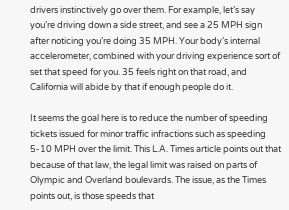drivers instinctively go over them. For example, let’s say you’re driving down a side street, and see a 25 MPH sign after noticing you’re doing 35 MPH. Your body’s internal accelerometer, combined with your driving experience sort of set that speed for you. 35 feels right on that road, and California will abide by that if enough people do it.

It seems the goal here is to reduce the number of speeding tickets issued for minor traffic infractions such as speeding 5-10 MPH over the limit. This L.A. Times article points out that because of that law, the legal limit was raised on parts of Olympic and Overland boulevards. The issue, as the Times points out, is those speeds that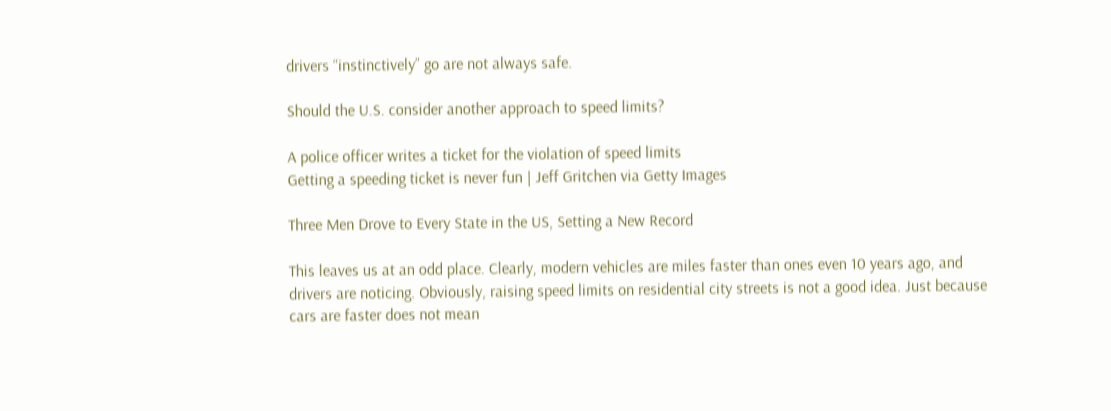drivers “instinctively” go are not always safe.

Should the U.S. consider another approach to speed limits?

A police officer writes a ticket for the violation of speed limits
Getting a speeding ticket is never fun | Jeff Gritchen via Getty Images

Three Men Drove to Every State in the US, Setting a New Record

This leaves us at an odd place. Clearly, modern vehicles are miles faster than ones even 10 years ago, and drivers are noticing. Obviously, raising speed limits on residential city streets is not a good idea. Just because cars are faster does not mean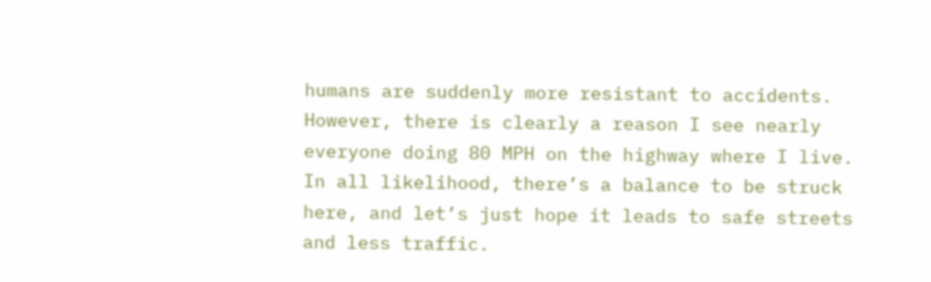humans are suddenly more resistant to accidents. However, there is clearly a reason I see nearly everyone doing 80 MPH on the highway where I live. In all likelihood, there’s a balance to be struck here, and let’s just hope it leads to safe streets and less traffic.